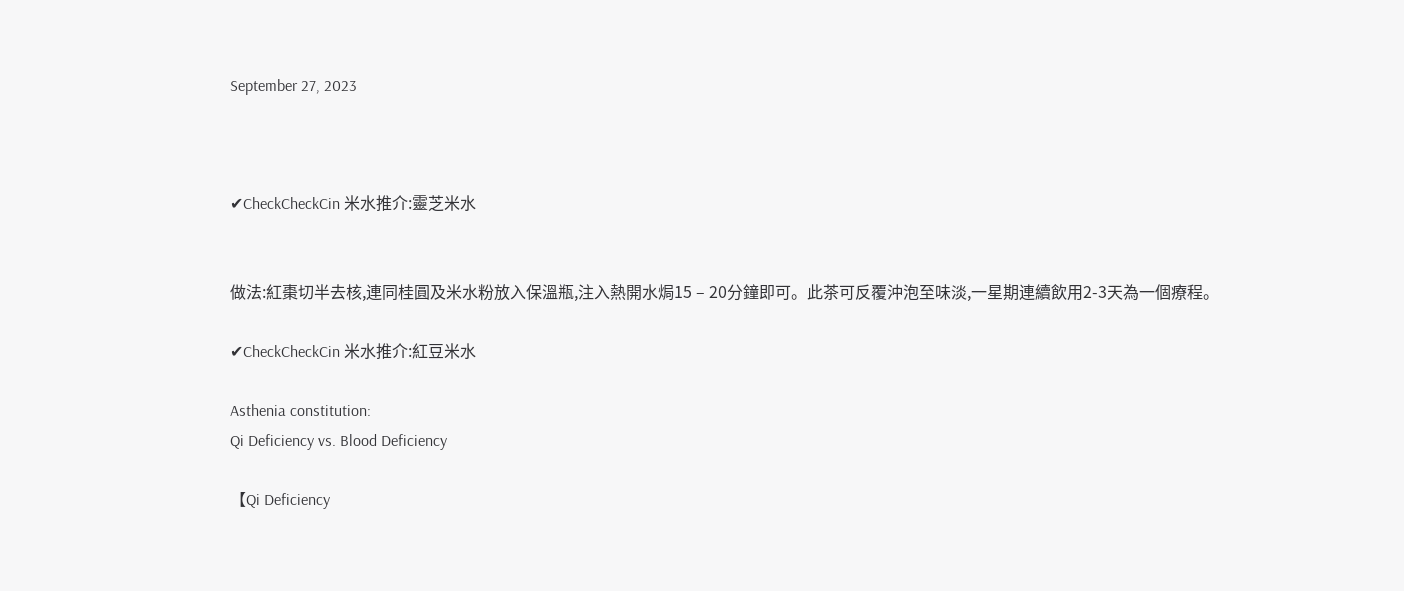September 27, 2023



✔CheckCheckCin 米水推介:靈芝米水


做法:紅棗切半去核,連同桂圓及米水粉放入保溫瓶,注入熱開水焗15 – 20分鐘即可。此茶可反覆沖泡至味淡,一星期連續飲用2-3天為一個療程。

✔CheckCheckCin 米水推介:紅豆米水

Asthenia constitution:
Qi Deficiency vs. Blood Deficiency

【Qi Deficiency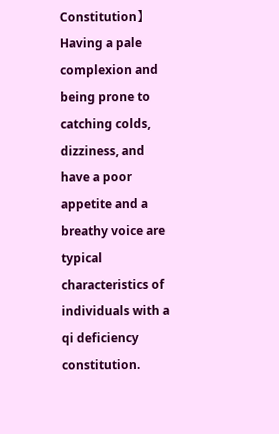Constitution】
Having a pale complexion and being prone to catching colds, dizziness, and have a poor appetite and a breathy voice are typical characteristics of individuals with a qi deficiency constitution.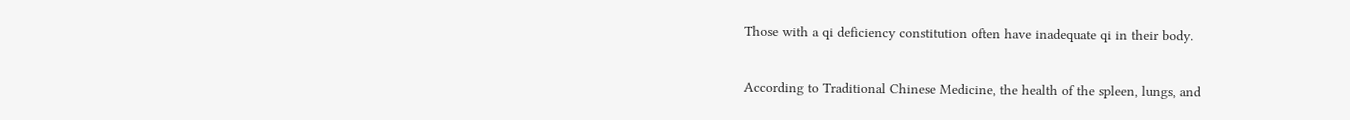Those with a qi deficiency constitution often have inadequate qi in their body.

According to Traditional Chinese Medicine, the health of the spleen, lungs, and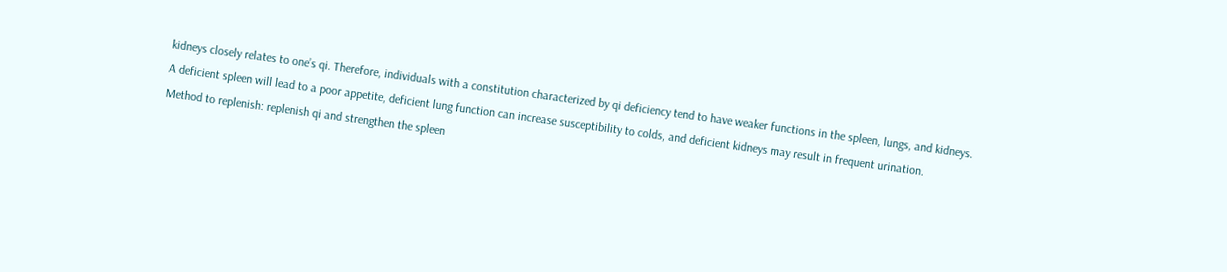kidneys closely relates to one’s qi. Therefore, individuals with a constitution characterized by qi deficiency tend to have weaker functions in the spleen, lungs, and kidneys. A deficient spleen will lead to a poor appetite, deficient lung function can increase susceptibility to colds, and deficient kidneys may result in frequent urination.
Method to replenish: replenish qi and strengthen the spleen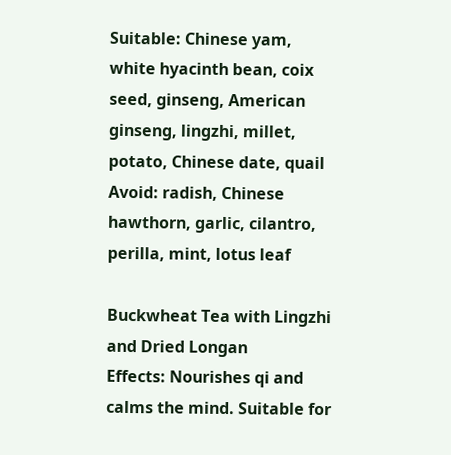Suitable: Chinese yam, white hyacinth bean, coix seed, ginseng, American ginseng, lingzhi, millet, potato, Chinese date, quail
Avoid: radish, Chinese hawthorn, garlic, cilantro, perilla, mint, lotus leaf

Buckwheat Tea with Lingzhi and Dried Longan
Effects: Nourishes qi and calms the mind. Suitable for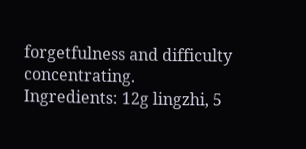forgetfulness and difficulty concentrating.
Ingredients: 12g lingzhi, 5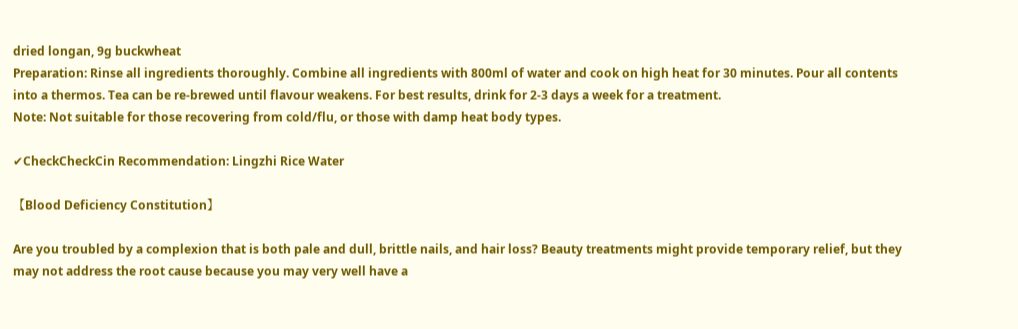dried longan, 9g buckwheat
Preparation: Rinse all ingredients thoroughly. Combine all ingredients with 800ml of water and cook on high heat for 30 minutes. Pour all contents into a thermos. Tea can be re-brewed until flavour weakens. For best results, drink for 2-3 days a week for a treatment.
Note: Not suitable for those recovering from cold/flu, or those with damp heat body types.

✔CheckCheckCin Recommendation: Lingzhi Rice Water

【Blood Deficiency Constitution】

Are you troubled by a complexion that is both pale and dull, brittle nails, and hair loss? Beauty treatments might provide temporary relief, but they may not address the root cause because you may very well have a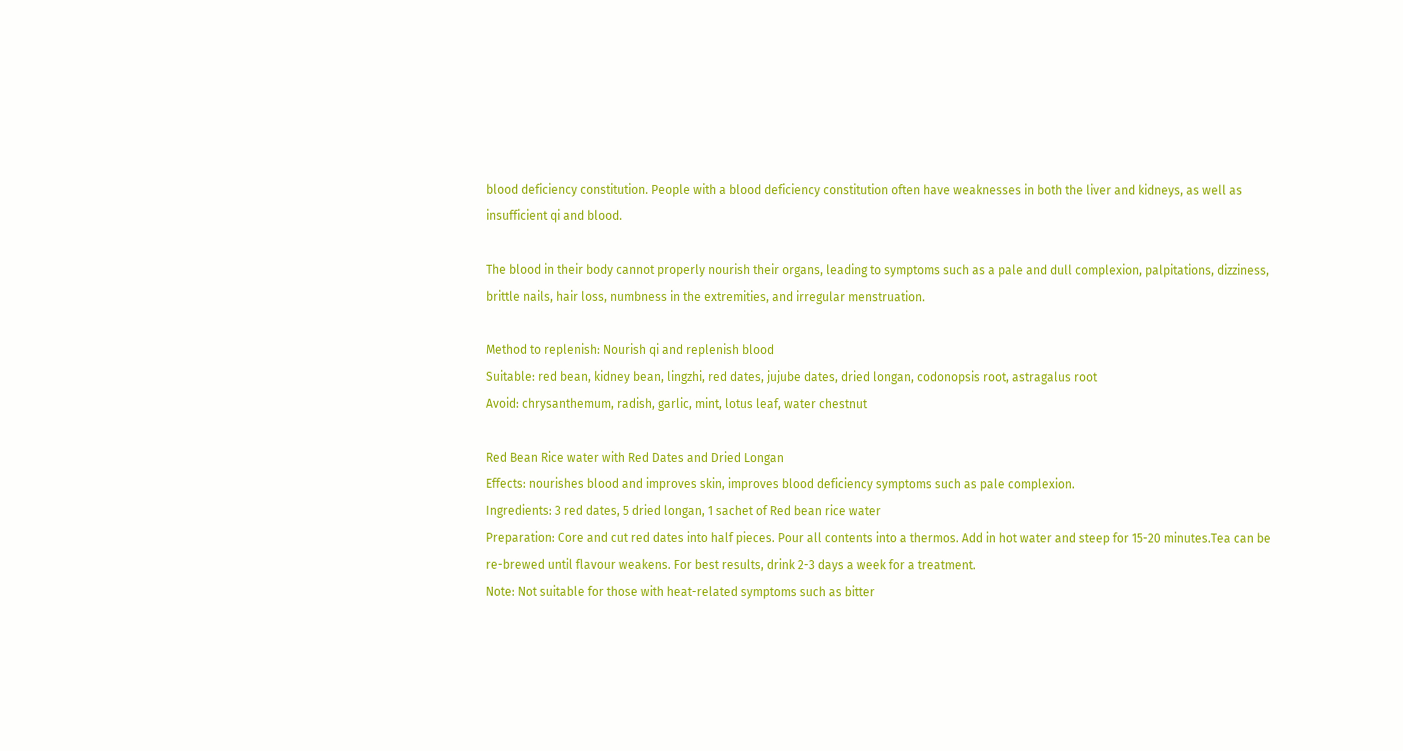blood deficiency constitution. People with a blood deficiency constitution often have weaknesses in both the liver and kidneys, as well as insufficient qi and blood.

The blood in their body cannot properly nourish their organs, leading to symptoms such as a pale and dull complexion, palpitations, dizziness, brittle nails, hair loss, numbness in the extremities, and irregular menstruation.

Method to replenish: Nourish qi and replenish blood
Suitable: red bean, kidney bean, lingzhi, red dates, jujube dates, dried longan, codonopsis root, astragalus root
Avoid: chrysanthemum, radish, garlic, mint, lotus leaf, water chestnut

Red Bean Rice water with Red Dates and Dried Longan
Effects: nourishes blood and improves skin, improves blood deficiency symptoms such as pale complexion.
Ingredients: 3 red dates, 5 dried longan, 1 sachet of Red bean rice water
Preparation: Core and cut red dates into half pieces. Pour all contents into a thermos. Add in hot water and steep for 15-20 minutes.Tea can be re-brewed until flavour weakens. For best results, drink 2-3 days a week for a treatment.
Note: Not suitable for those with heat-related symptoms such as bitter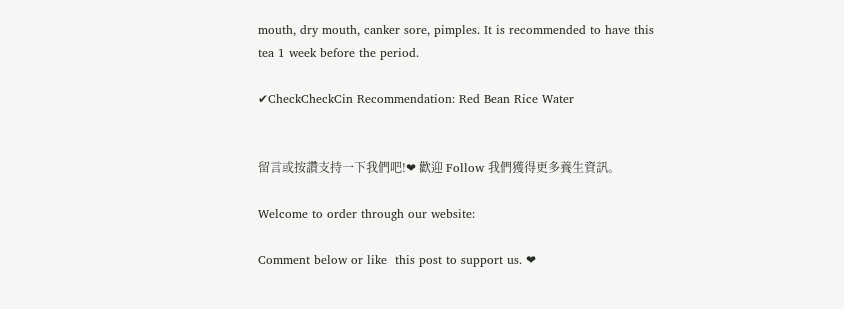mouth, dry mouth, canker sore, pimples. It is recommended to have this tea 1 week before the period.

✔CheckCheckCin Recommendation: Red Bean Rice Water


留言或按讚支持一下我們吧!❤ 歡迎 Follow 我們獲得更多養生資訊。

Welcome to order through our website:

Comment below or like  this post to support us. ❤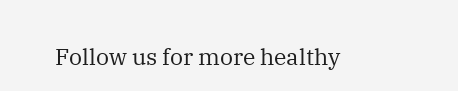Follow us for more healthy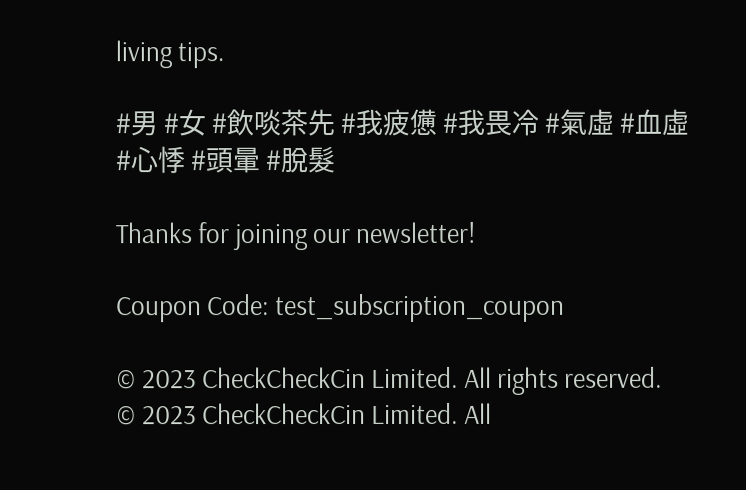living tips.

#男 #女 #飲啖茶先 #我疲憊 #我畏冷 #氣虛 #血虛 #心悸 #頭暈 #脫髮

Thanks for joining our newsletter!

Coupon Code: test_subscription_coupon

© 2023 CheckCheckCin Limited. All rights reserved.
© 2023 CheckCheckCin Limited. All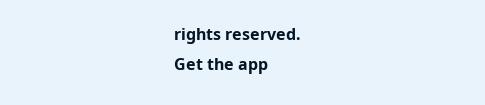rights reserved.
Get the app